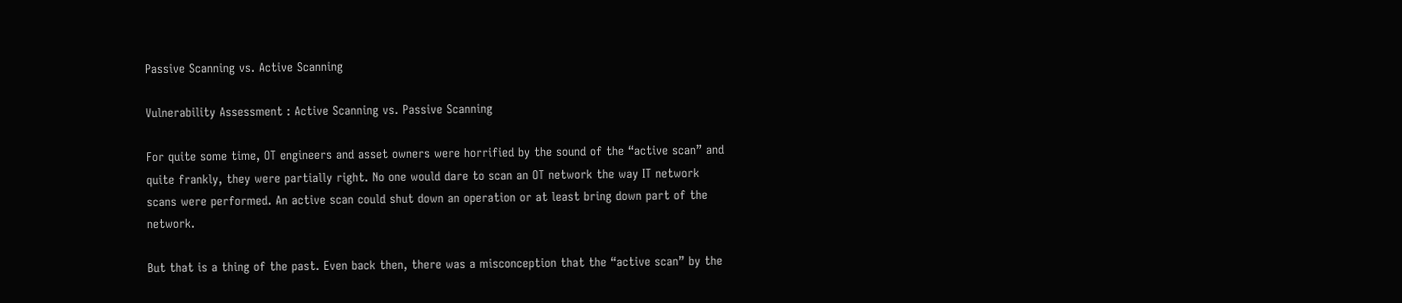Passive Scanning vs. Active Scanning

Vulnerability Assessment : Active Scanning vs. Passive Scanning

For quite some time, OT engineers and asset owners were horrified by the sound of the “active scan” and quite frankly, they were partially right. No one would dare to scan an OT network the way IT network scans were performed. An active scan could shut down an operation or at least bring down part of the network.

But that is a thing of the past. Even back then, there was a misconception that the “active scan” by the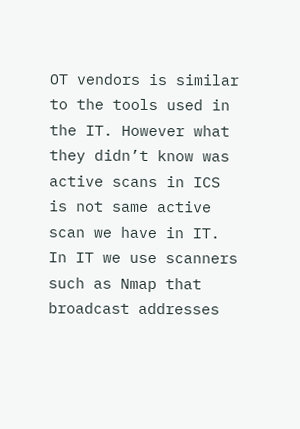OT vendors is similar to the tools used in the IT. However what they didn’t know was active scans in ICS is not same active scan we have in IT. In IT we use scanners such as Nmap that broadcast addresses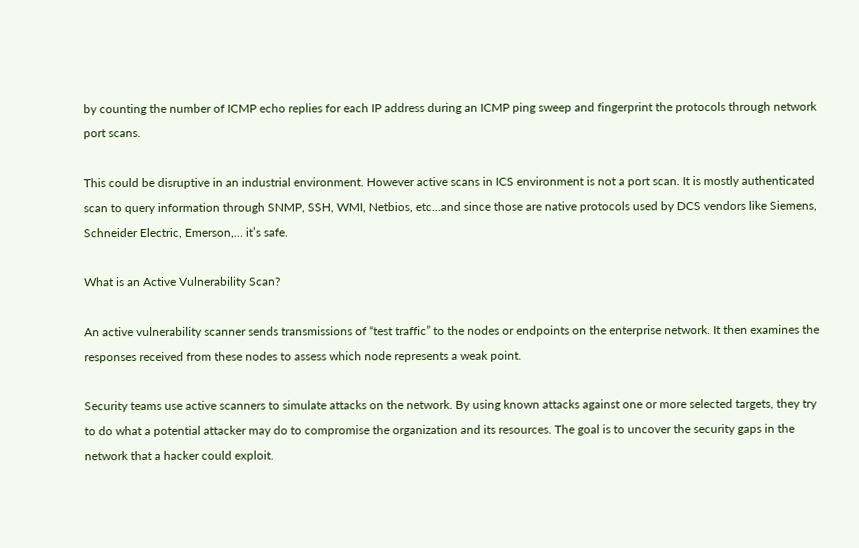by counting the number of ICMP echo replies for each IP address during an ICMP ping sweep and fingerprint the protocols through network port scans.

This could be disruptive in an industrial environment. However active scans in ICS environment is not a port scan. It is mostly authenticated scan to query information through SNMP, SSH, WMI, Netbios, etc…and since those are native protocols used by DCS vendors like Siemens, Schneider Electric, Emerson,… it’s safe.

What is an Active Vulnerability Scan?

An active vulnerability scanner sends transmissions of “test traffic” to the nodes or endpoints on the enterprise network. It then examines the responses received from these nodes to assess which node represents a weak point.

Security teams use active scanners to simulate attacks on the network. By using known attacks against one or more selected targets, they try to do what a potential attacker may do to compromise the organization and its resources. The goal is to uncover the security gaps in the network that a hacker could exploit.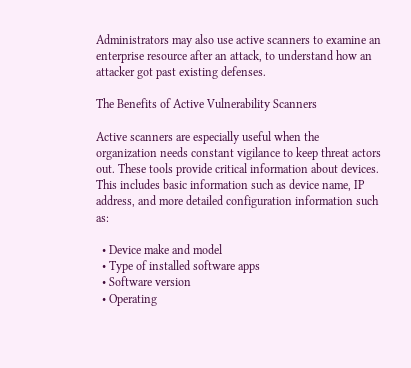Administrators may also use active scanners to examine an enterprise resource after an attack, to understand how an attacker got past existing defenses.

The Benefits of Active Vulnerability Scanners

Active scanners are especially useful when the organization needs constant vigilance to keep threat actors out. These tools provide critical information about devices. This includes basic information such as device name, IP address, and more detailed configuration information such as:

  • Device make and model
  • Type of installed software apps
  • Software version
  • Operating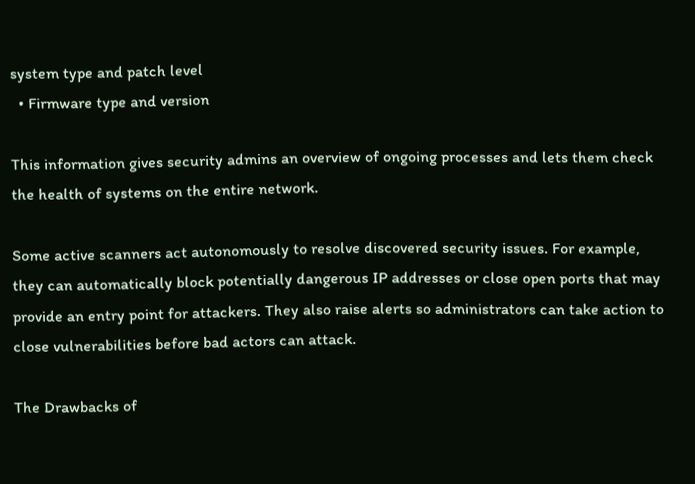system type and patch level
  • Firmware type and version

This information gives security admins an overview of ongoing processes and lets them check the health of systems on the entire network.

Some active scanners act autonomously to resolve discovered security issues. For example, they can automatically block potentially dangerous IP addresses or close open ports that may provide an entry point for attackers. They also raise alerts so administrators can take action to close vulnerabilities before bad actors can attack.

The Drawbacks of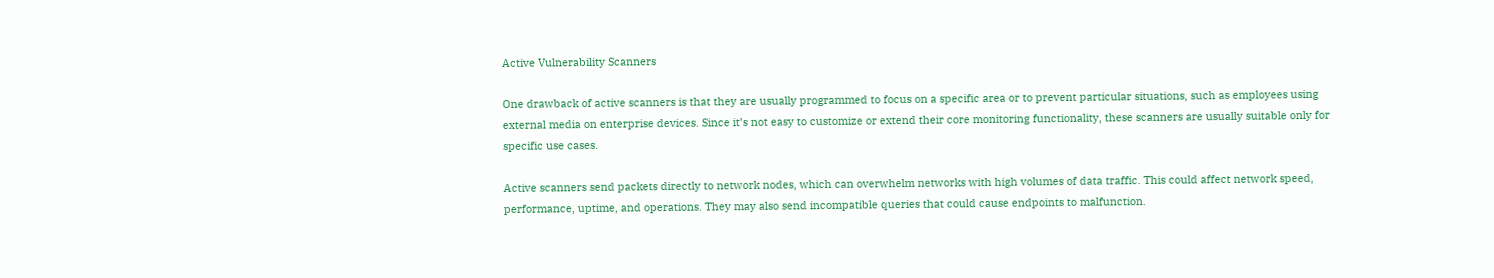Active Vulnerability Scanners

One drawback of active scanners is that they are usually programmed to focus on a specific area or to prevent particular situations, such as employees using external media on enterprise devices. Since it’s not easy to customize or extend their core monitoring functionality, these scanners are usually suitable only for specific use cases.

Active scanners send packets directly to network nodes, which can overwhelm networks with high volumes of data traffic. This could affect network speed, performance, uptime, and operations. They may also send incompatible queries that could cause endpoints to malfunction.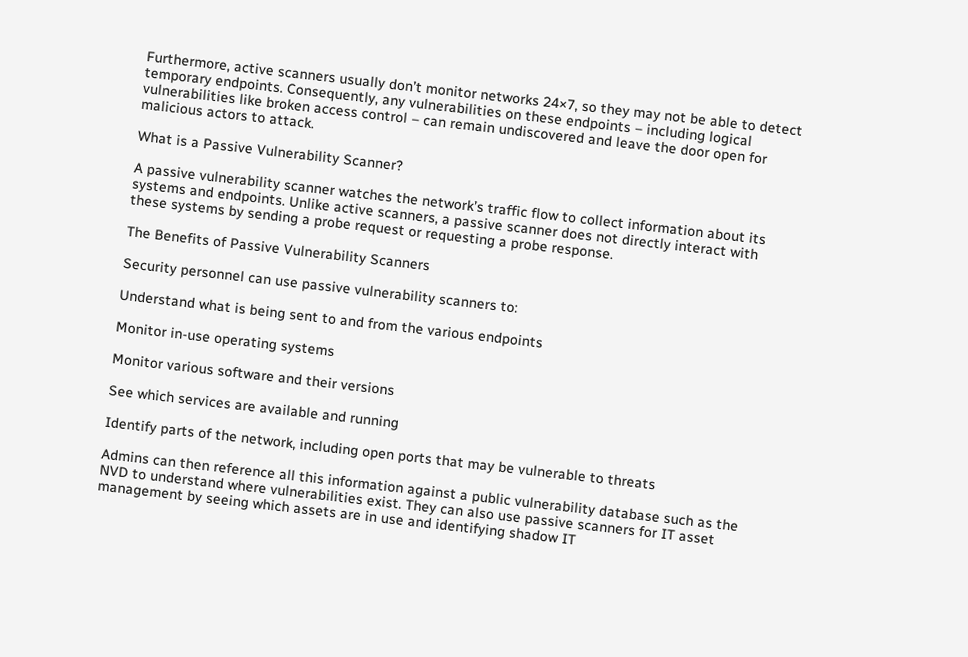Furthermore, active scanners usually don’t monitor networks 24×7, so they may not be able to detect temporary endpoints. Consequently, any vulnerabilities on these endpoints – including logical vulnerabilities like broken access control – can remain undiscovered and leave the door open for malicious actors to attack.

What is a Passive Vulnerability Scanner?

A passive vulnerability scanner watches the network’s traffic flow to collect information about its systems and endpoints. Unlike active scanners, a passive scanner does not directly interact with these systems by sending a probe request or requesting a probe response.

The Benefits of Passive Vulnerability Scanners

Security personnel can use passive vulnerability scanners to:

Understand what is being sent to and from the various endpoints

Monitor in-use operating systems

Monitor various software and their versions

See which services are available and running

Identify parts of the network, including open ports that may be vulnerable to threats

Admins can then reference all this information against a public vulnerability database such as the NVD to understand where vulnerabilities exist. They can also use passive scanners for IT asset management by seeing which assets are in use and identifying shadow IT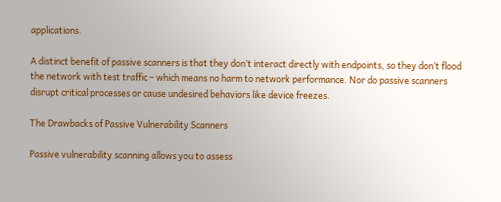applications.

A distinct benefit of passive scanners is that they don’t interact directly with endpoints, so they don’t flood the network with test traffic – which means no harm to network performance. Nor do passive scanners disrupt critical processes or cause undesired behaviors like device freezes.

The Drawbacks of Passive Vulnerability Scanners

Passive vulnerability scanning allows you to assess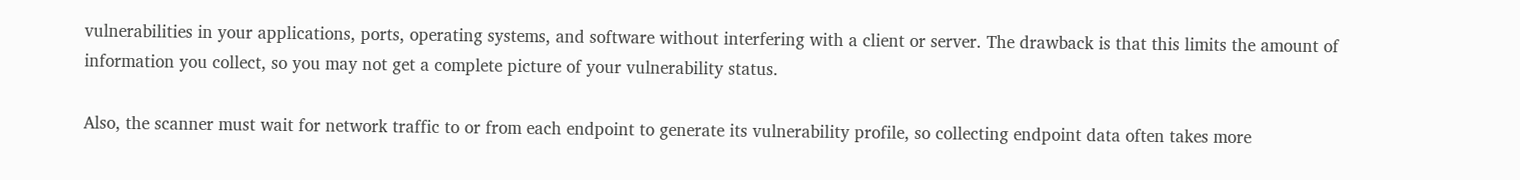vulnerabilities in your applications, ports, operating systems, and software without interfering with a client or server. The drawback is that this limits the amount of information you collect, so you may not get a complete picture of your vulnerability status.

Also, the scanner must wait for network traffic to or from each endpoint to generate its vulnerability profile, so collecting endpoint data often takes more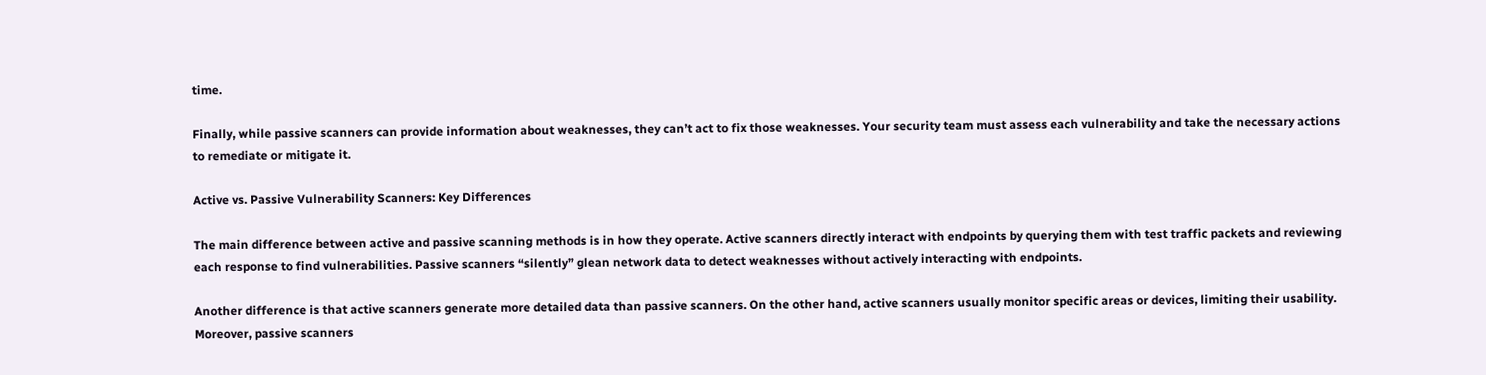time.

Finally, while passive scanners can provide information about weaknesses, they can’t act to fix those weaknesses. Your security team must assess each vulnerability and take the necessary actions to remediate or mitigate it.

Active vs. Passive Vulnerability Scanners: Key Differences

The main difference between active and passive scanning methods is in how they operate. Active scanners directly interact with endpoints by querying them with test traffic packets and reviewing each response to find vulnerabilities. Passive scanners “silently” glean network data to detect weaknesses without actively interacting with endpoints.

Another difference is that active scanners generate more detailed data than passive scanners. On the other hand, active scanners usually monitor specific areas or devices, limiting their usability. Moreover, passive scanners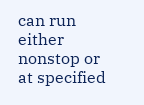can run either nonstop or at specified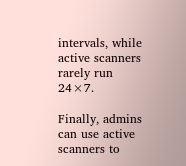intervals, while active scanners rarely run 24×7.

Finally, admins can use active scanners to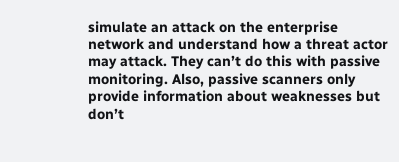simulate an attack on the enterprise network and understand how a threat actor may attack. They can’t do this with passive monitoring. Also, passive scanners only provide information about weaknesses but don’t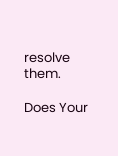resolve them.

Does Your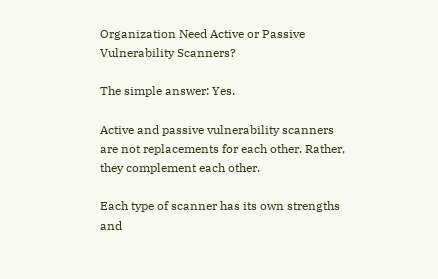Organization Need Active or Passive Vulnerability Scanners?

The simple answer: Yes.

Active and passive vulnerability scanners are not replacements for each other. Rather, they complement each other.

Each type of scanner has its own strengths and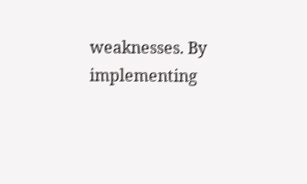weaknesses. By implementing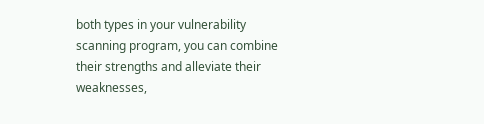both types in your vulnerability scanning program, you can combine their strengths and alleviate their weaknesses,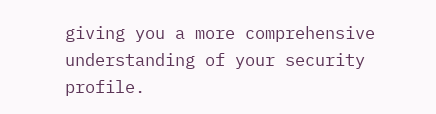giving you a more comprehensive understanding of your security profile.